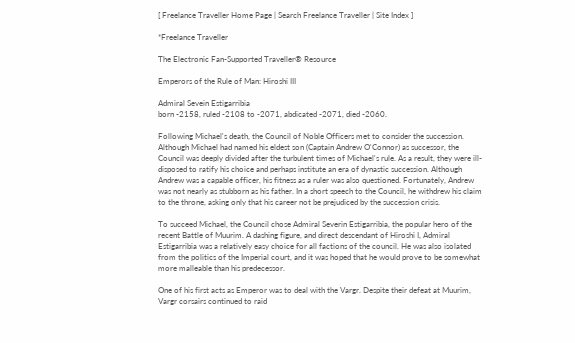[ Freelance Traveller Home Page | Search Freelance Traveller | Site Index ]

*Freelance Traveller

The Electronic Fan-Supported Traveller® Resource

Emperors of the Rule of Man: Hiroshi III

Admiral Sevein Estigarribia
born -2158, ruled -2108 to -2071, abdicated -2071, died -2060.

Following Michael's death, the Council of Noble Officers met to consider the succession. Although Michael had named his eldest son (Captain Andrew O'Connor) as successor, the Council was deeply divided after the turbulent times of Michael's rule. As a result, they were ill-disposed to ratify his choice and perhaps institute an era of dynastic succession. Although Andrew was a capable officer, his fitness as a ruler was also questioned. Fortunately, Andrew was not nearly as stubborn as his father. In a short speech to the Council, he withdrew his claim to the throne, asking only that his career not be prejudiced by the succession crisis.

To succeed Michael, the Council chose Admiral Severin Estigarribia, the popular hero of the recent Battle of Muurim. A dashing figure, and direct descendant of Hiroshi I, Admiral Estigarribia was a relatively easy choice for all factions of the council. He was also isolated from the politics of the Imperial court, and it was hoped that he would prove to be somewhat more malleable than his predecessor.

One of his first acts as Emperor was to deal with the Vargr. Despite their defeat at Muurim, Vargr corsairs continued to raid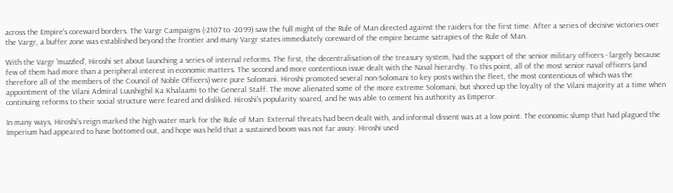across the Empire's coreward borders. The Vargr Campaigns (-2107 to -2099) saw the full might of the Rule of Man directed against the raiders for the first time. After a series of decisive victories over the Vargr, a buffer zone was established beyond the frontier and many Vargr states immediately coreward of the empire became satrapies of the Rule of Man.

With the Vargr 'muzzled', Hiroshi set about launching a series of internal reforms. The first, the decentralisation of the treasury system, had the support of the senior military officers - largely because few of them had more than a peripheral interest in economic matters. The second and more contentious issue dealt with the Naval hierarchy. To this point, all of the most senior naval officers (and therefore all of the members of the Council of Noble Officers) were pure Solomani. Hiroshi promoted several non-Solomani to key posts within the fleet, the most contentious of which was the appointment of the Vilani Admiral Luushighil Ka Khalaami to the General Staff. The move alienated some of the more extreme Solomani, but shored up the loyalty of the Vilani majority at a time when continuing reforms to their social structure were feared and disliked. Hiroshi's popularity soared, and he was able to cement his authority as Emperor.

In many ways, Hiroshi's reign marked the high water mark for the Rule of Man. External threats had been dealt with, and informal dissent was at a low point. The economic slump that had plagued the Imperium had appeared to have bottomed out, and hope was held that a sustained boom was not far away. Hiroshi used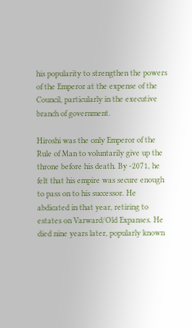his popularity to strengthen the powers of the Emperor at the expense of the Council, particularly in the executive branch of government.

Hiroshi was the only Emperor of the Rule of Man to voluntarily give up the throne before his death. By -2071, he felt that his empire was secure enough to pass on to his successor. He abdicated in that year, retiring to estates on Varward/Old Expanses. He died nine years later, popularly known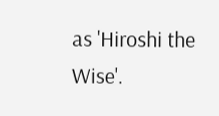as 'Hiroshi the Wise'.